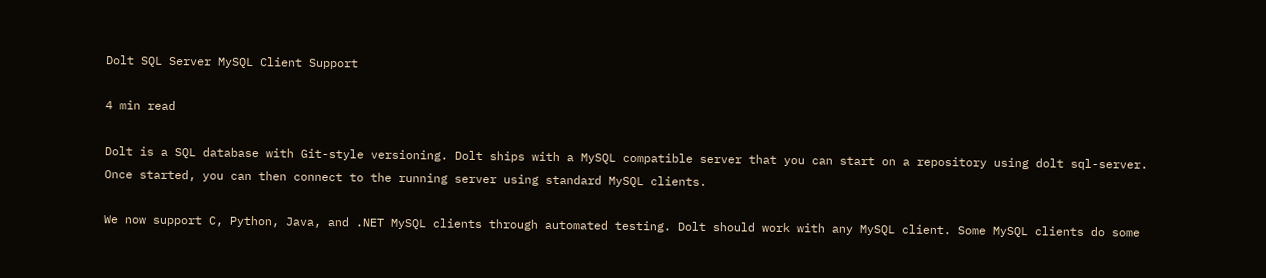Dolt SQL Server MySQL Client Support

4 min read

Dolt is a SQL database with Git-style versioning. Dolt ships with a MySQL compatible server that you can start on a repository using dolt sql-server. Once started, you can then connect to the running server using standard MySQL clients.

We now support C, Python, Java, and .NET MySQL clients through automated testing. Dolt should work with any MySQL client. Some MySQL clients do some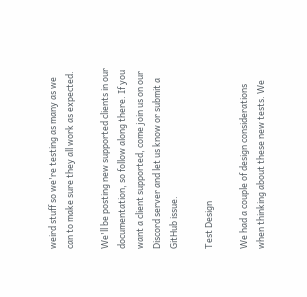weird stuff so we're testing as many as we can to make sure they all work as expected.

We'll be posting new supported clients in our documentation, so follow along there. If you want a client supported, come join us on our Discord server and let us know or submit a GitHub issue.

Test Design

We had a couple of design considerations when thinking about these new tests. We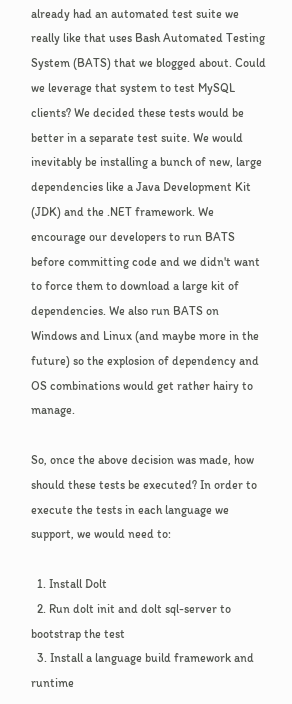already had an automated test suite we really like that uses Bash Automated Testing System (BATS) that we blogged about. Could we leverage that system to test MySQL clients? We decided these tests would be better in a separate test suite. We would inevitably be installing a bunch of new, large dependencies like a Java Development Kit (JDK) and the .NET framework. We encourage our developers to run BATS before committing code and we didn't want to force them to download a large kit of dependencies. We also run BATS on Windows and Linux (and maybe more in the future) so the explosion of dependency and OS combinations would get rather hairy to manage.

So, once the above decision was made, how should these tests be executed? In order to execute the tests in each language we support, we would need to:

  1. Install Dolt
  2. Run dolt init and dolt sql-server to bootstrap the test
  3. Install a language build framework and runtime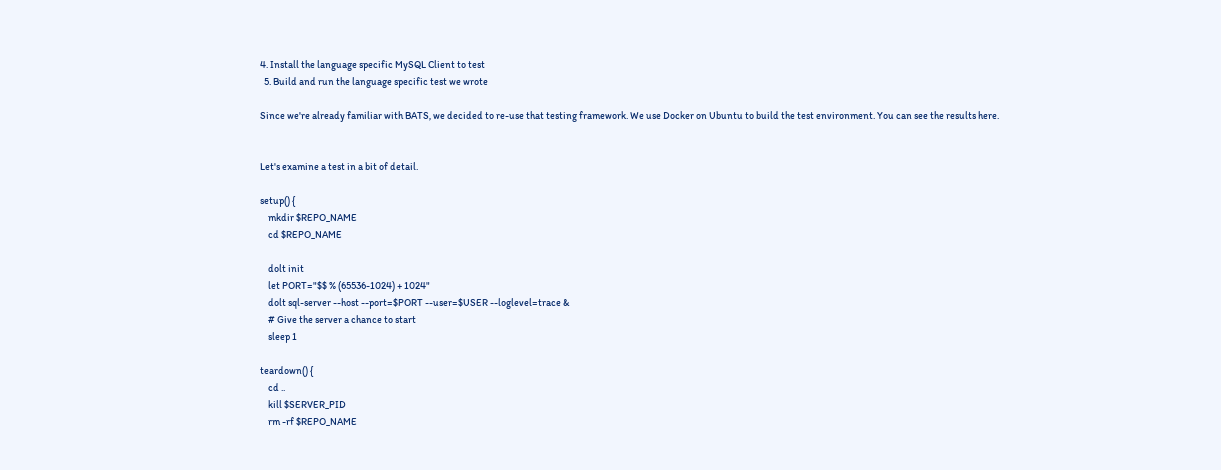4. Install the language specific MySQL Client to test
  5. Build and run the language specific test we wrote

Since we're already familiar with BATS, we decided to re-use that testing framework. We use Docker on Ubuntu to build the test environment. You can see the results here.


Let's examine a test in a bit of detail.

setup() {
    mkdir $REPO_NAME
    cd $REPO_NAME

    dolt init
    let PORT="$$ % (65536-1024) + 1024"
    dolt sql-server --host --port=$PORT --user=$USER --loglevel=trace &
    # Give the server a chance to start
    sleep 1

teardown() {
    cd ..
    kill $SERVER_PID
    rm -rf $REPO_NAME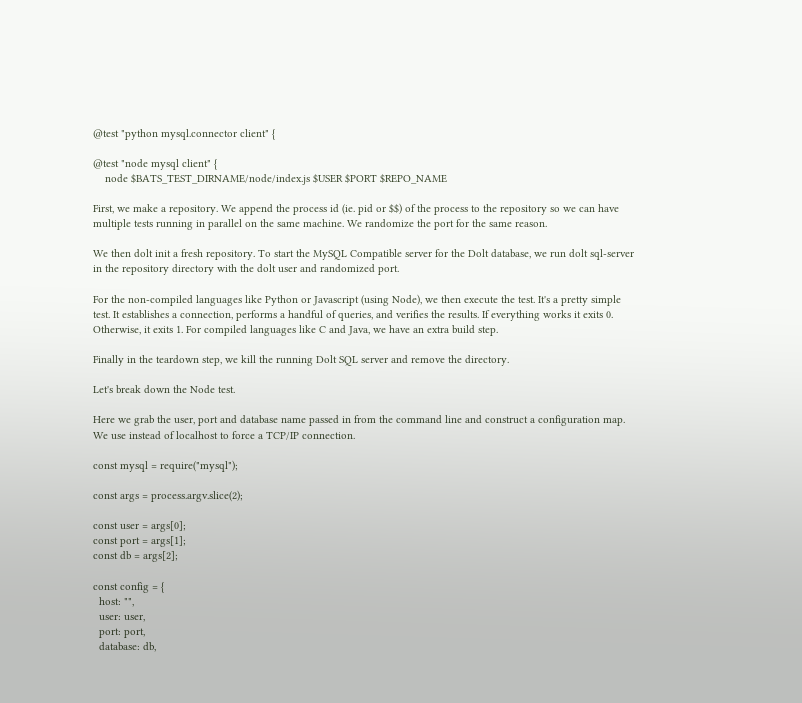@test "python mysql.connector client" {

@test "node mysql client" {
    node $BATS_TEST_DIRNAME/node/index.js $USER $PORT $REPO_NAME

First, we make a repository. We append the process id (ie. pid or $$) of the process to the repository so we can have multiple tests running in parallel on the same machine. We randomize the port for the same reason.

We then dolt init a fresh repository. To start the MySQL Compatible server for the Dolt database, we run dolt sql-server in the repository directory with the dolt user and randomized port.

For the non-compiled languages like Python or Javascript (using Node), we then execute the test. It's a pretty simple test. It establishes a connection, performs a handful of queries, and verifies the results. If everything works it exits 0. Otherwise, it exits 1. For compiled languages like C and Java, we have an extra build step.

Finally in the teardown step, we kill the running Dolt SQL server and remove the directory.

Let's break down the Node test.

Here we grab the user, port and database name passed in from the command line and construct a configuration map. We use instead of localhost to force a TCP/IP connection.

const mysql = require("mysql");

const args = process.argv.slice(2);

const user = args[0];
const port = args[1];
const db = args[2];

const config = {
  host: "",
  user: user,
  port: port,
  database: db,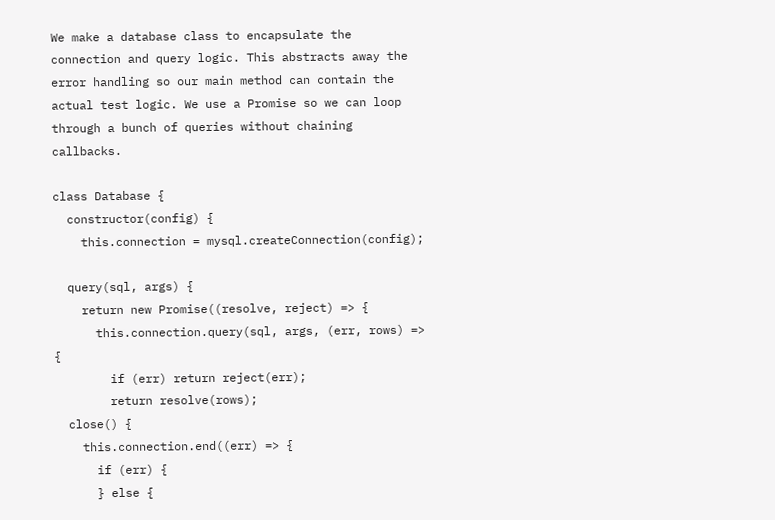We make a database class to encapsulate the connection and query logic. This abstracts away the error handling so our main method can contain the actual test logic. We use a Promise so we can loop through a bunch of queries without chaining callbacks.

class Database {
  constructor(config) {
    this.connection = mysql.createConnection(config);

  query(sql, args) {
    return new Promise((resolve, reject) => {
      this.connection.query(sql, args, (err, rows) => {
        if (err) return reject(err);
        return resolve(rows);
  close() {
    this.connection.end((err) => {
      if (err) {
      } else {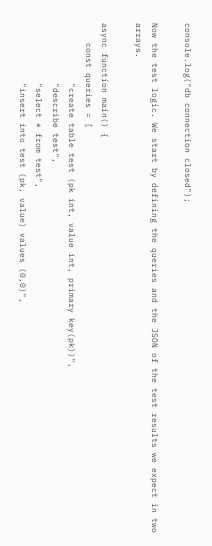console.log("db connection closed");

Now the test logic. We start by defining the queries and the JSON of the test results we expect in two arrays.

async function main() {
    const queries = [
            "create table test (pk int, value int, primary key(pk))",
            "describe test",
            "select * from test",
            "insert into test (pk, value) values (0,0)",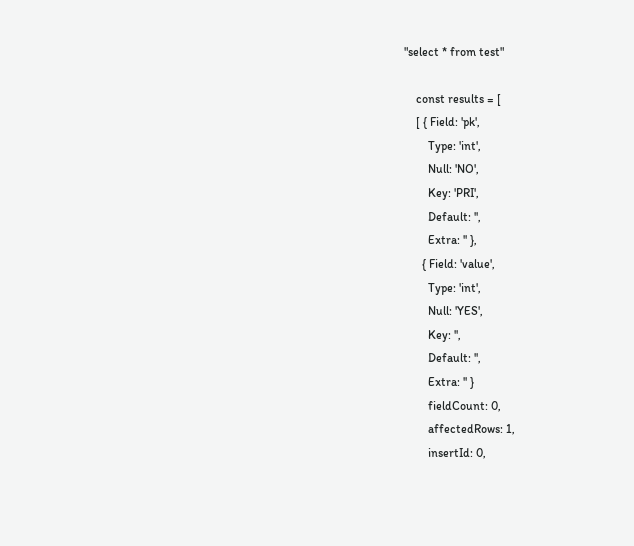"select * from test"

    const results = [
    [ { Field: 'pk',
        Type: 'int',
        Null: 'NO',
        Key: 'PRI',
        Default: '',
        Extra: '' },
      { Field: 'value',
        Type: 'int',
        Null: 'YES',
        Key: '',
        Default: '',
        Extra: '' }
        fieldCount: 0,
        affectedRows: 1,
        insertId: 0,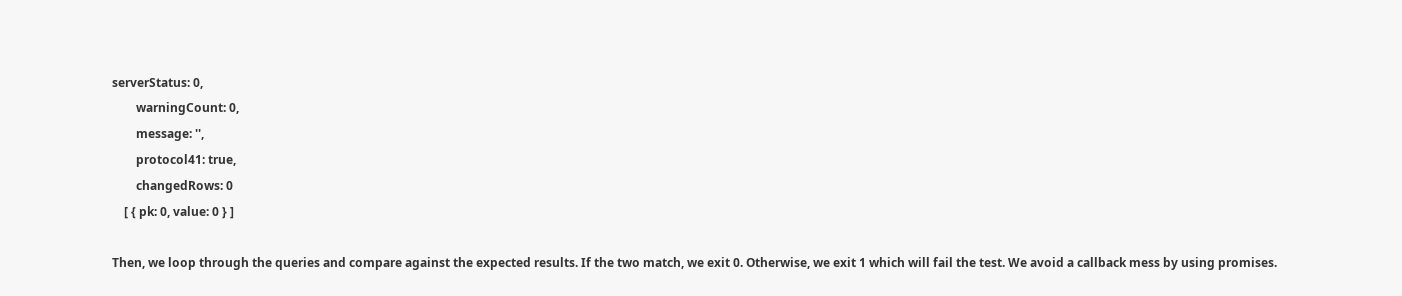serverStatus: 0,
        warningCount: 0,
        message: '',
        protocol41: true,
        changedRows: 0
    [ { pk: 0, value: 0 } ]

Then, we loop through the queries and compare against the expected results. If the two match, we exit 0. Otherwise, we exit 1 which will fail the test. We avoid a callback mess by using promises.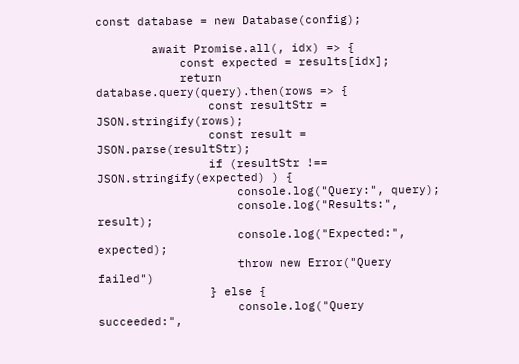const database = new Database(config);

        await Promise.all(, idx) => {
            const expected = results[idx];
            return database.query(query).then(rows => {
                const resultStr = JSON.stringify(rows);
                const result = JSON.parse(resultStr);
                if (resultStr !== JSON.stringify(expected) ) {
                    console.log("Query:", query);
                    console.log("Results:", result);
                    console.log("Expected:", expected);
                    throw new Error("Query failed")
                } else {
                    console.log("Query succeeded:",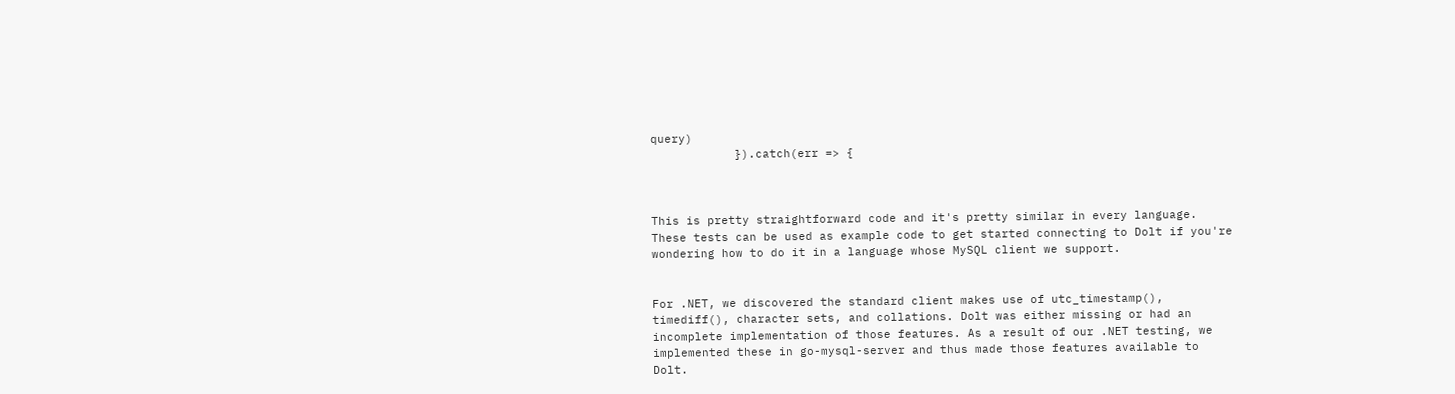query)
            }).catch(err => {



This is pretty straightforward code and it's pretty similar in every language. These tests can be used as example code to get started connecting to Dolt if you're wondering how to do it in a language whose MySQL client we support.


For .NET, we discovered the standard client makes use of utc_timestamp(), timediff(), character sets, and collations. Dolt was either missing or had an incomplete implementation of those features. As a result of our .NET testing, we implemented these in go-mysql-server and thus made those features available to Dolt.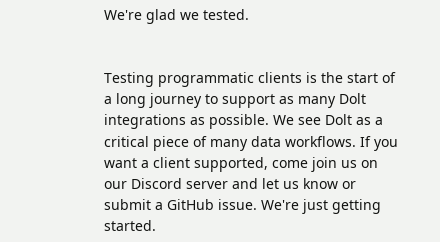We're glad we tested.


Testing programmatic clients is the start of a long journey to support as many Dolt integrations as possible. We see Dolt as a critical piece of many data workflows. If you want a client supported, come join us on our Discord server and let us know or submit a GitHub issue. We're just getting started.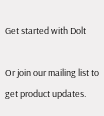Get started with Dolt

Or join our mailing list to get product updates.